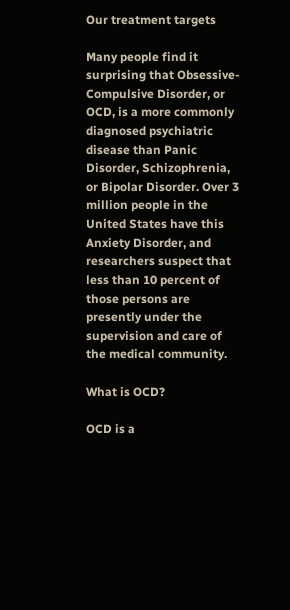Our treatment targets

Many people find it surprising that Obsessive-Compulsive Disorder, or OCD, is a more commonly diagnosed psychiatric disease than Panic Disorder, Schizophrenia, or Bipolar Disorder. Over 3 million people in the United States have this Anxiety Disorder, and researchers suspect that less than 10 percent of those persons are presently under the supervision and care of the medical community.

What is OCD?

OCD is a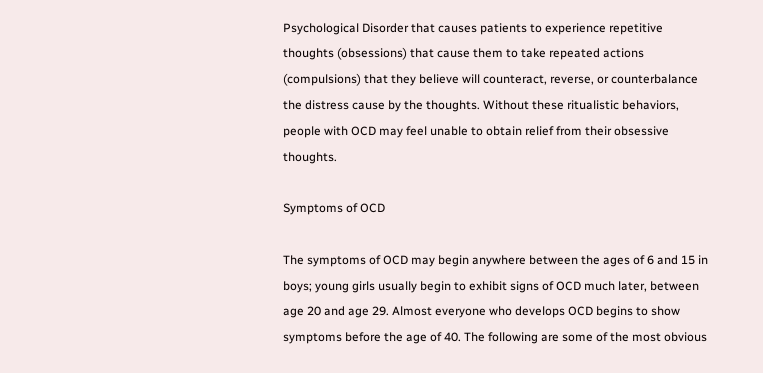Psychological Disorder that causes patients to experience repetitive thoughts (obsessions) that cause them to take repeated actions (compulsions) that they believe will counteract, reverse, or counterbalance the distress cause by the thoughts. Without these ritualistic behaviors, people with OCD may feel unable to obtain relief from their obsessive thoughts.

Symptoms of OCD

The symptoms of OCD may begin anywhere between the ages of 6 and 15 in boys; young girls usually begin to exhibit signs of OCD much later, between age 20 and age 29. Almost everyone who develops OCD begins to show symptoms before the age of 40. The following are some of the most obvious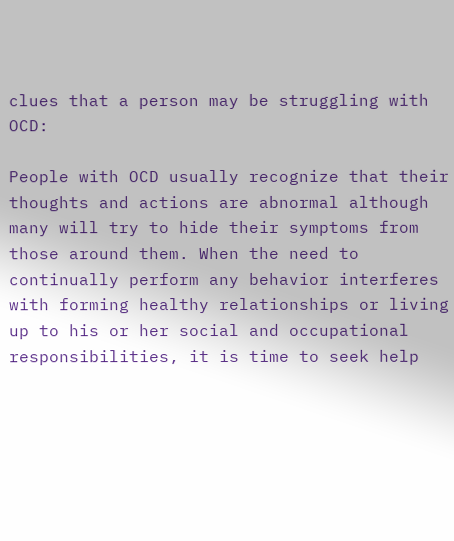clues that a person may be struggling with OCD:

People with OCD usually recognize that their thoughts and actions are abnormal although many will try to hide their symptoms from those around them. When the need to continually perform any behavior interferes with forming healthy relationships or living up to his or her social and occupational responsibilities, it is time to seek help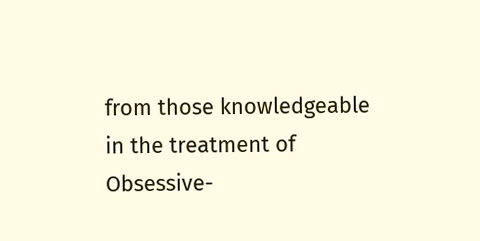from those knowledgeable in the treatment of Obsessive-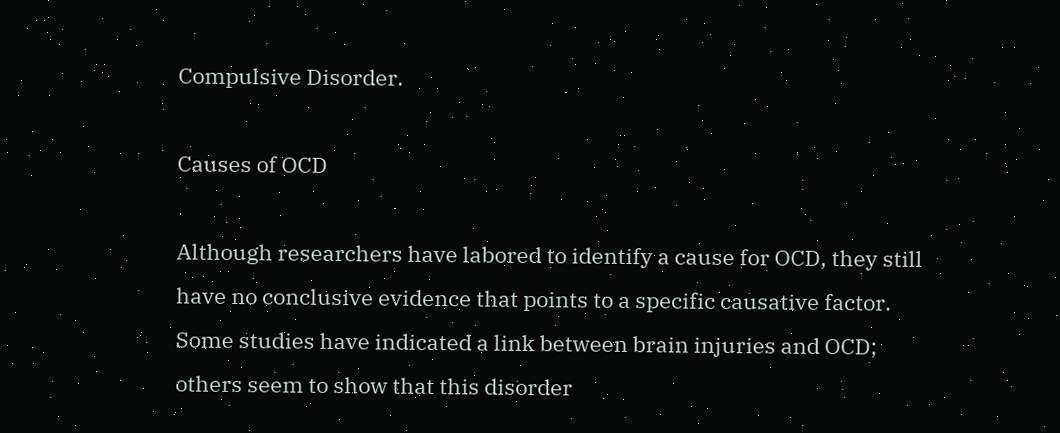Compulsive Disorder.

Causes of OCD

Although researchers have labored to identify a cause for OCD, they still have no conclusive evidence that points to a specific causative factor. Some studies have indicated a link between brain injuries and OCD; others seem to show that this disorder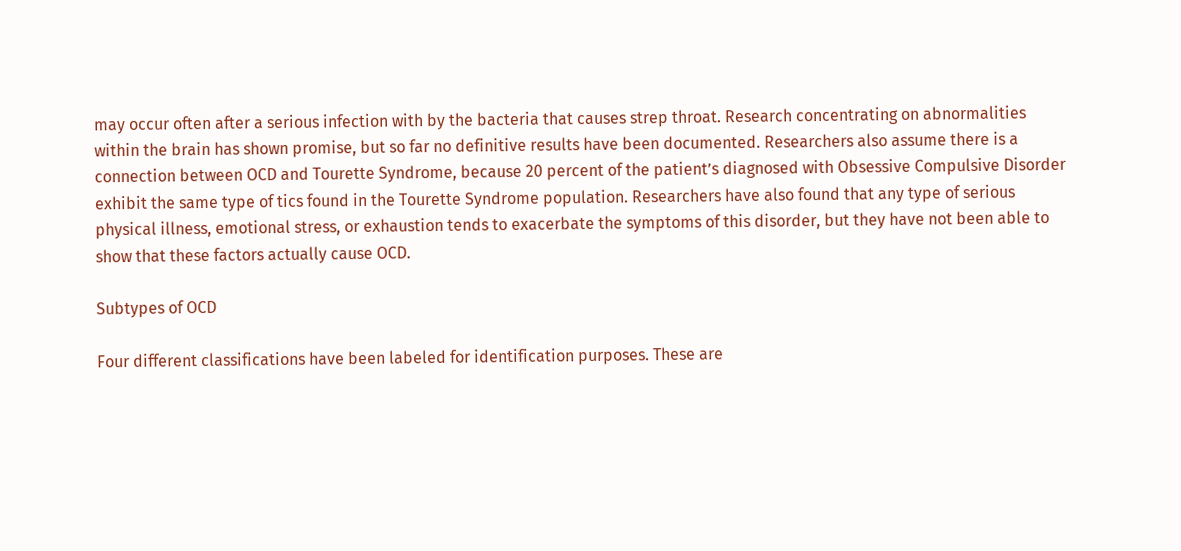may occur often after a serious infection with by the bacteria that causes strep throat. Research concentrating on abnormalities within the brain has shown promise, but so far no definitive results have been documented. Researchers also assume there is a connection between OCD and Tourette Syndrome, because 20 percent of the patient’s diagnosed with Obsessive Compulsive Disorder exhibit the same type of tics found in the Tourette Syndrome population. Researchers have also found that any type of serious physical illness, emotional stress, or exhaustion tends to exacerbate the symptoms of this disorder, but they have not been able to show that these factors actually cause OCD.

Subtypes of OCD

Four different classifications have been labeled for identification purposes. These are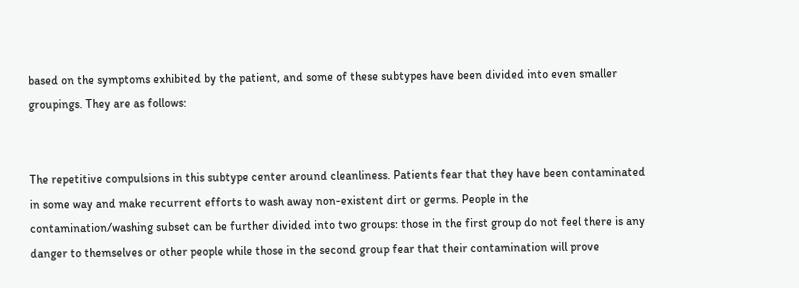based on the symptoms exhibited by the patient, and some of these subtypes have been divided into even smaller groupings. They are as follows:


The repetitive compulsions in this subtype center around cleanliness. Patients fear that they have been contaminated in some way and make recurrent efforts to wash away non-existent dirt or germs. People in the contamination/washing subset can be further divided into two groups: those in the first group do not feel there is any danger to themselves or other people while those in the second group fear that their contamination will prove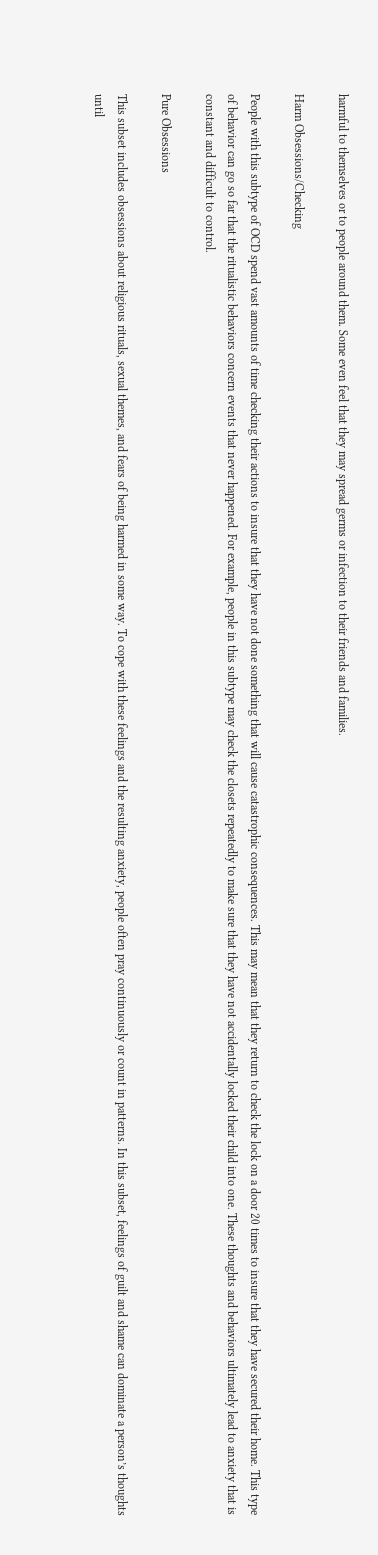harmful to themselves or to people around them. Some even feel that they may spread germs or infection to their friends and families.

Harm Obsessions/Checking

People with this subtype of OCD spend vast amounts of time checking their actions to insure that they have not done something that will cause catastrophic consequences. This may mean that they return to check the lock on a door 20 times to insure that they have secured their home. This type of behavior can go so far that the ritualistic behaviors concern events that never happened. For example, people in this subtype may check the closets repeatedly to make sure that they have not accidentally locked their child into one. These thoughts and behaviors ultimately lead to anxiety that is constant and difficult to control.

Pure Obsessions

This subset includes obsessions about religious rituals, sexual themes, and fears of being harmed in some way. To cope with these feelings and the resulting anxiety, people often pray continuously or count in patterns. In this subset, feelings of guilt and shame can dominate a person’s thoughts until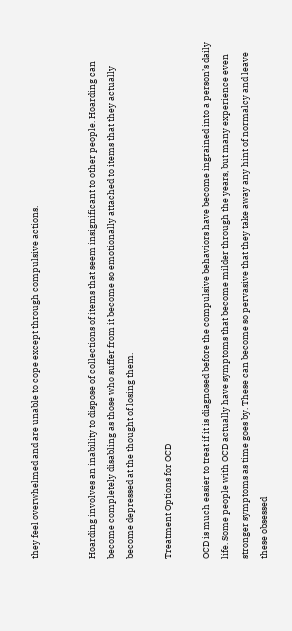they feel overwhelmed and are unable to cope except through compulsive actions.


Hoarding involves an inability to dispose of collections of items that seem insignificant to other people. Hoarding can become completely disabling as those who suffer from it become so emotionally attached to items that they actually become depressed at the thought of losing them.

Treatment Options for OCD

OCD is much easier to treat if it is diagnosed before the compulsive behaviors have become ingrained into a person’s daily life. Some people with OCD actually have symptoms that become milder through the years, but many experience even stronger symptoms as time goes by. These can become so pervasive that they take away any hint of normalcy and leave these obsessed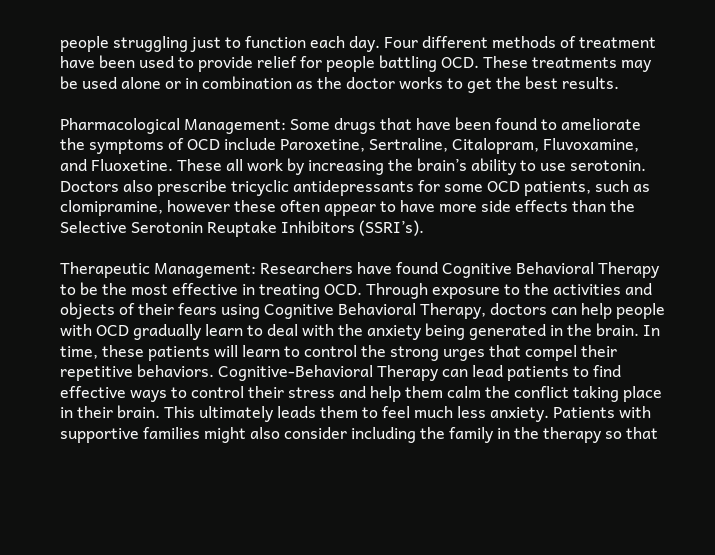people struggling just to function each day. Four different methods of treatment have been used to provide relief for people battling OCD. These treatments may be used alone or in combination as the doctor works to get the best results.

Pharmacological Management: Some drugs that have been found to ameliorate the symptoms of OCD include Paroxetine, Sertraline, Citalopram, Fluvoxamine, and Fluoxetine. These all work by increasing the brain’s ability to use serotonin. Doctors also prescribe tricyclic antidepressants for some OCD patients, such as clomipramine, however these often appear to have more side effects than the Selective Serotonin Reuptake Inhibitors (SSRI’s).

Therapeutic Management: Researchers have found Cognitive Behavioral Therapy to be the most effective in treating OCD. Through exposure to the activities and objects of their fears using Cognitive Behavioral Therapy, doctors can help people with OCD gradually learn to deal with the anxiety being generated in the brain. In time, these patients will learn to control the strong urges that compel their repetitive behaviors. Cognitive-Behavioral Therapy can lead patients to find effective ways to control their stress and help them calm the conflict taking place in their brain. This ultimately leads them to feel much less anxiety. Patients with supportive families might also consider including the family in the therapy so that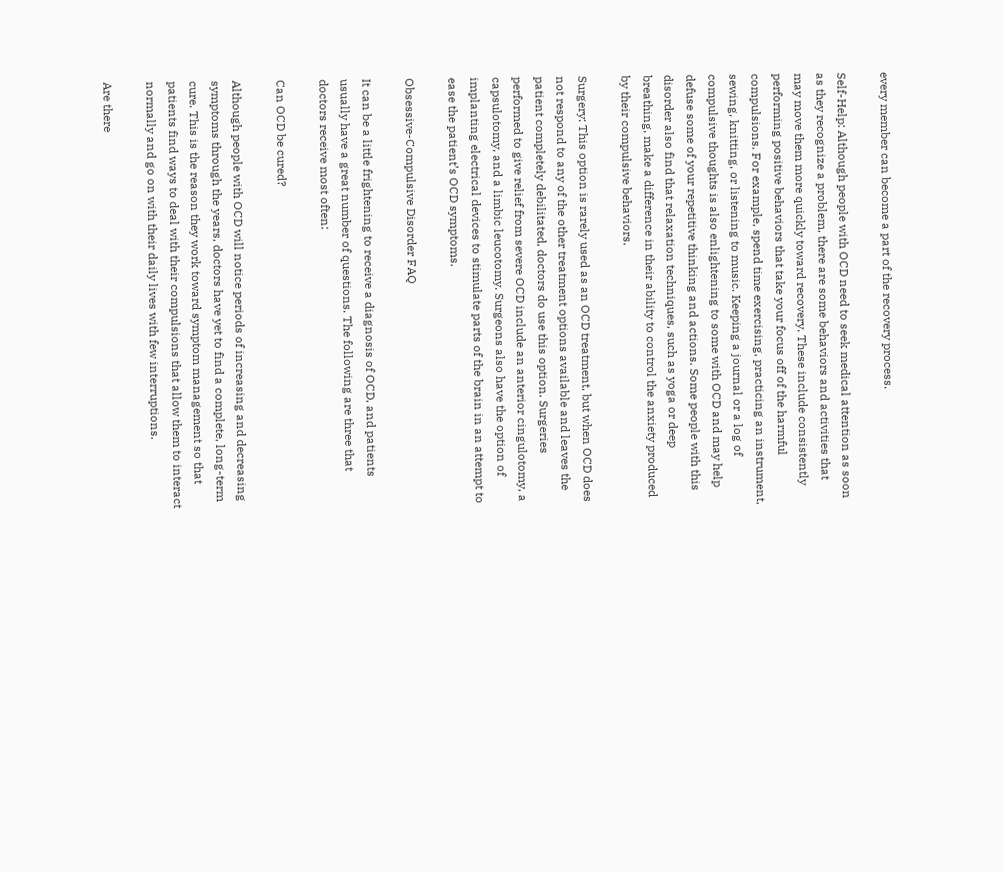every member can become a part of the recovery process.

Self-Help: Although people with OCD need to seek medical attention as soon as they recognize a problem, there are some behaviors and activities that may move them more quickly toward recovery. These include consistently performing positive behaviors that take your focus off of the harmful compulsions. For example, spend time exercising, practicing an instrument, sewing, knitting, or listening to music. Keeping a journal or a log of compulsive thoughts is also enlightening to some with OCD and may help defuse some of your repetitive thinking and actions. Some people with this disorder also find that relaxation techniques, such as yoga or deep breathing, make a difference in their ability to control the anxiety produced by their compulsive behaviors.

Surgery: This option is rarely used as an OCD treatment, but when OCD does not respond to any of the other treatment options available and leaves the patient completely debilitated, doctors do use this option. Surgeries performed to give relief from severe OCD include an anterior cingulotomy, a capsulotomy, and a limbic leucotomy. Surgeons also have the option of implanting electrical devices to stimulate parts of the brain in an attempt to ease the patient’s OCD symptoms.

Obsessive-Compulsive Disorder FAQ

It can be a little frightening to receive a diagnosis of OCD, and patients usually have a great number of questions. The following are three that doctors receive most often:

Can OCD be cured?

Although people with OCD will notice periods of increasing and decreasing symptoms through the years, doctors have yet to find a complete, long-term cure. This is the reason they work toward symptom management so that patients find ways to deal with their compulsions that allow them to interact normally and go on with their daily lives with few interruptions.

Are there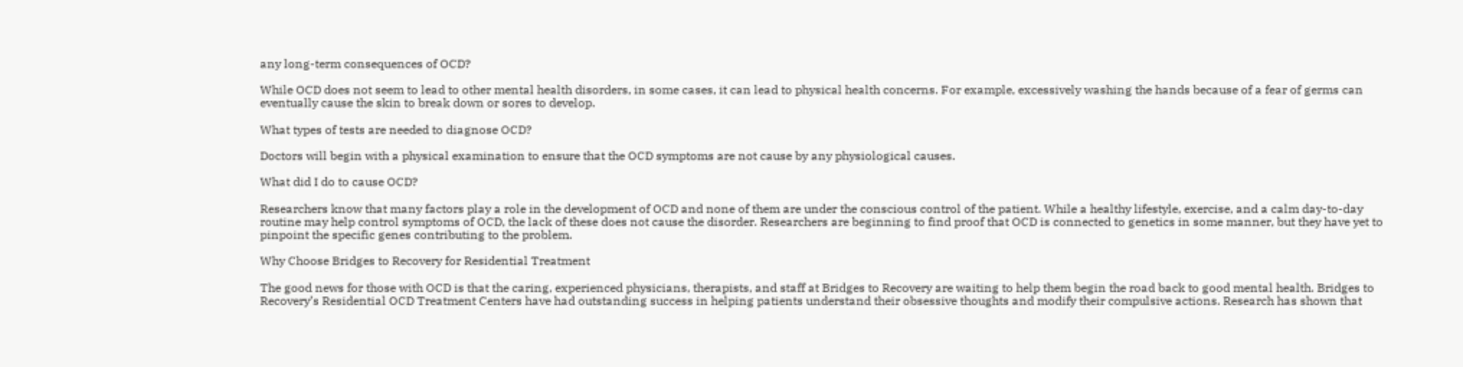any long-term consequences of OCD?

While OCD does not seem to lead to other mental health disorders, in some cases, it can lead to physical health concerns. For example, excessively washing the hands because of a fear of germs can eventually cause the skin to break down or sores to develop.

What types of tests are needed to diagnose OCD?

Doctors will begin with a physical examination to ensure that the OCD symptoms are not cause by any physiological causes.

What did I do to cause OCD?

Researchers know that many factors play a role in the development of OCD and none of them are under the conscious control of the patient. While a healthy lifestyle, exercise, and a calm day-to-day routine may help control symptoms of OCD, the lack of these does not cause the disorder. Researchers are beginning to find proof that OCD is connected to genetics in some manner, but they have yet to pinpoint the specific genes contributing to the problem.

Why Choose Bridges to Recovery for Residential Treatment

The good news for those with OCD is that the caring, experienced physicians, therapists, and staff at Bridges to Recovery are waiting to help them begin the road back to good mental health. Bridges to Recovery’s Residential OCD Treatment Centers have had outstanding success in helping patients understand their obsessive thoughts and modify their compulsive actions. Research has shown that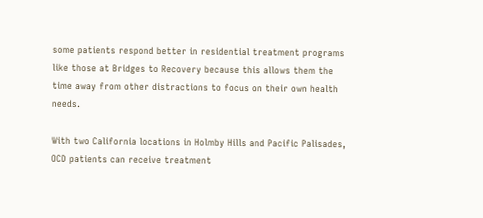some patients respond better in residential treatment programs like those at Bridges to Recovery because this allows them the time away from other distractions to focus on their own health needs.

With two California locations in Holmby Hills and Pacific Palisades, OCD patients can receive treatment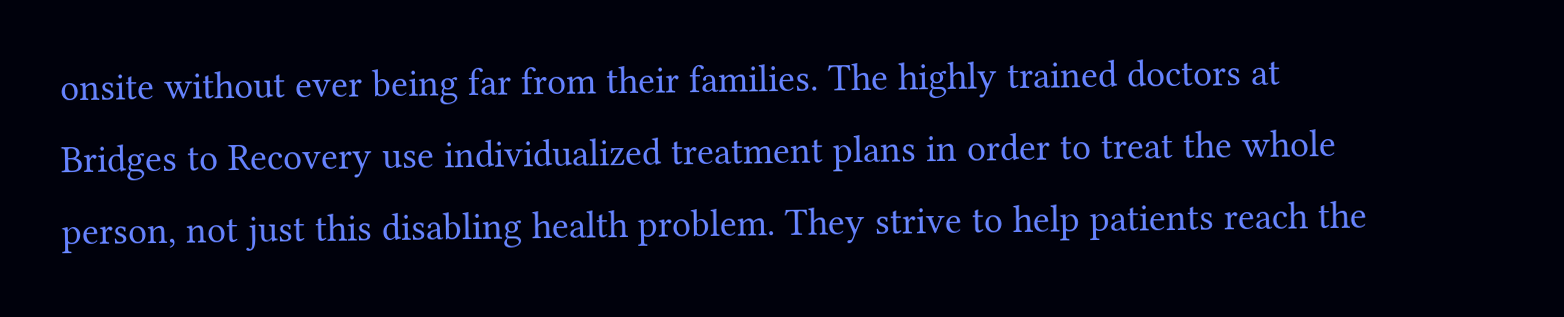onsite without ever being far from their families. The highly trained doctors at Bridges to Recovery use individualized treatment plans in order to treat the whole person, not just this disabling health problem. They strive to help patients reach the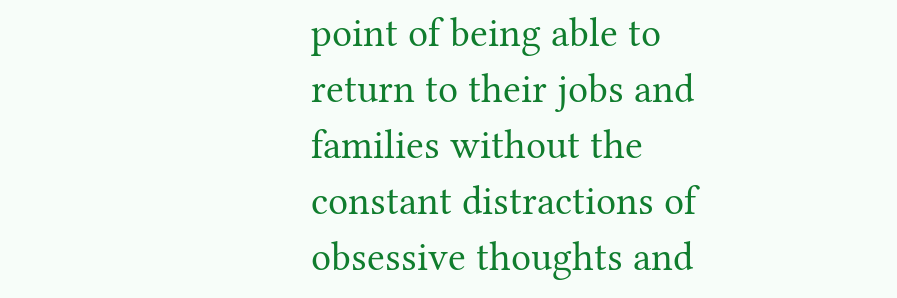point of being able to return to their jobs and families without the constant distractions of obsessive thoughts and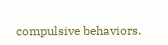compulsive behaviors.